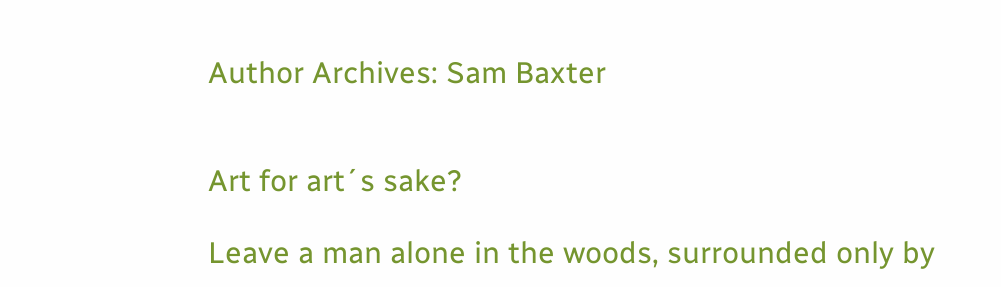Author Archives: Sam Baxter


Art for art´s sake?

Leave a man alone in the woods, surrounded only by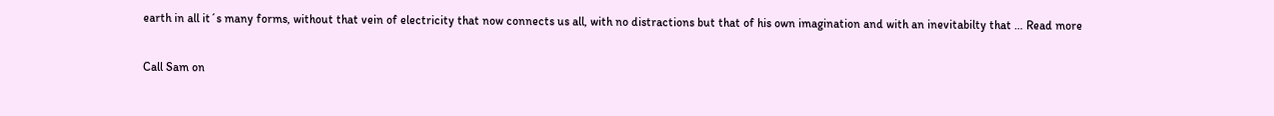earth in all it´s many forms, without that vein of electricity that now connects us all, with no distractions but that of his own imagination and with an inevitabilty that … Read more

Call Sam on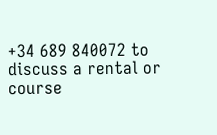+34 689 840072 to discuss a rental or course